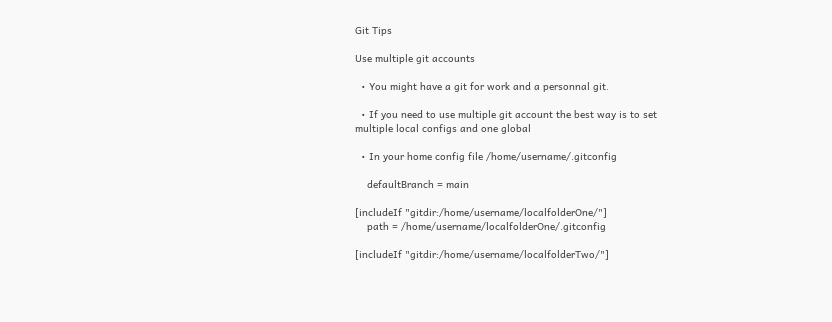Git Tips

Use multiple git accounts

  • You might have a git for work and a personnal git.

  • If you need to use multiple git account the best way is to set multiple local configs and one global

  • In your home config file /home/username/.gitconfig

    defaultBranch = main

[includeIf "gitdir:/home/username/localfolderOne/"]
    path = /home/username/localfolderOne/.gitconfig

[includeIf "gitdir:/home/username/localfolderTwo/"]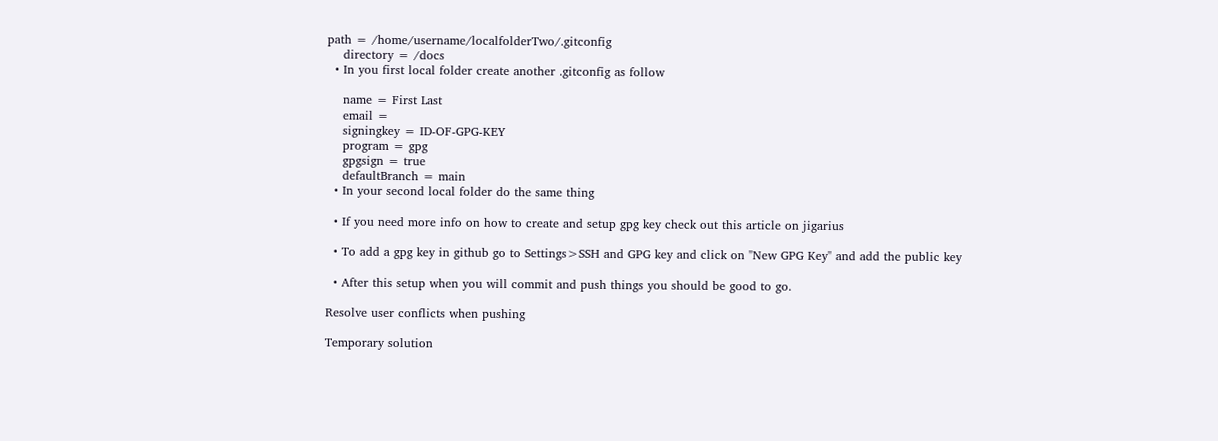path = /home/username/localfolderTwo/.gitconfig
    directory = /docs
  • In you first local folder create another .gitconfig as follow

    name = First Last
    email =
    signingkey = ID-OF-GPG-KEY
    program = gpg
    gpgsign = true
    defaultBranch = main
  • In your second local folder do the same thing

  • If you need more info on how to create and setup gpg key check out this article on jigarius

  • To add a gpg key in github go to Settings>SSH and GPG key and click on "New GPG Key" and add the public key

  • After this setup when you will commit and push things you should be good to go.

Resolve user conflicts when pushing

Temporary solution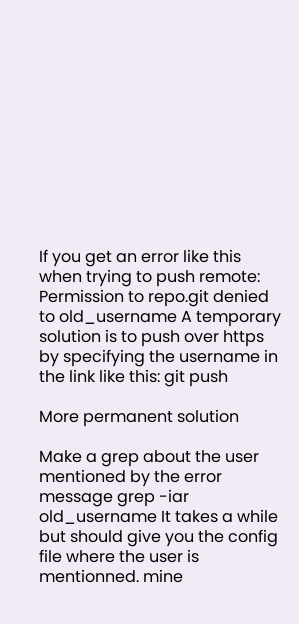If you get an error like this when trying to push remote: Permission to repo.git denied to old_username A temporary solution is to push over https by specifying the username in the link like this: git push

More permanent solution

Make a grep about the user mentioned by the error message grep -iar old_username It takes a while but should give you the config file where the user is mentionned. mine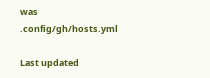was .config/gh/hosts.yml

Last updated